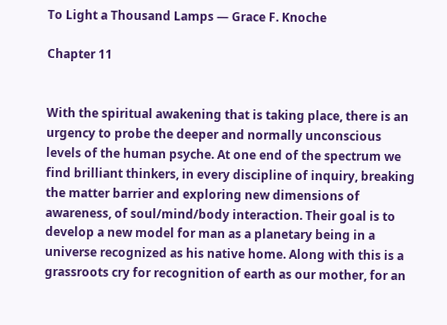To Light a Thousand Lamps — Grace F. Knoche

Chapter 11


With the spiritual awakening that is taking place, there is an urgency to probe the deeper and normally unconscious levels of the human psyche. At one end of the spectrum we find brilliant thinkers, in every discipline of inquiry, breaking the matter barrier and exploring new dimensions of awareness, of soul/mind/body interaction. Their goal is to develop a new model for man as a planetary being in a universe recognized as his native home. Along with this is a grassroots cry for recognition of earth as our mother, for an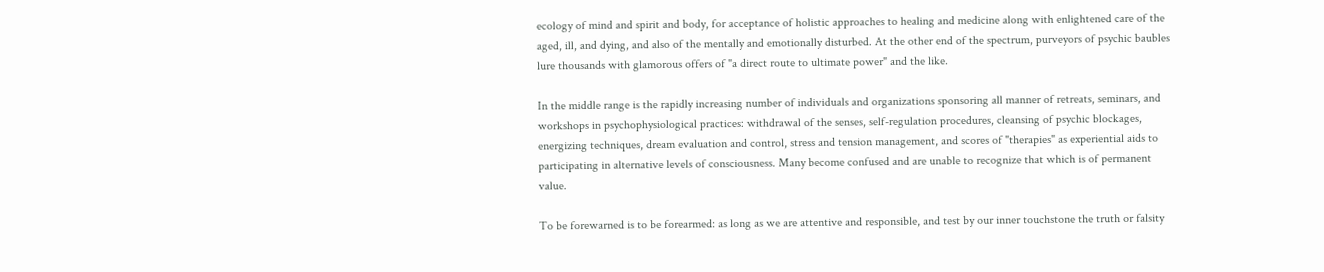ecology of mind and spirit and body, for acceptance of holistic approaches to healing and medicine along with enlightened care of the aged, ill, and dying, and also of the mentally and emotionally disturbed. At the other end of the spectrum, purveyors of psychic baubles lure thousands with glamorous offers of "a direct route to ultimate power" and the like.

In the middle range is the rapidly increasing number of individuals and organizations sponsoring all manner of retreats, seminars, and workshops in psychophysiological practices: withdrawal of the senses, self-regulation procedures, cleansing of psychic blockages, energizing techniques, dream evaluation and control, stress and tension management, and scores of "therapies" as experiential aids to participating in alternative levels of consciousness. Many become confused and are unable to recognize that which is of permanent value.

To be forewarned is to be forearmed: as long as we are attentive and responsible, and test by our inner touchstone the truth or falsity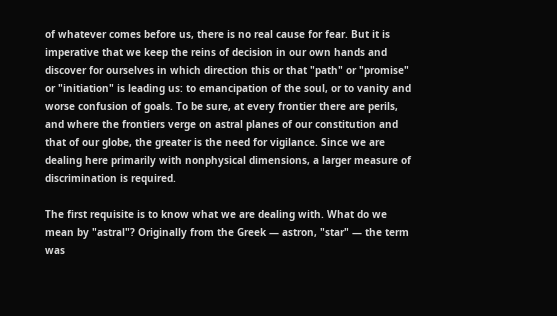of whatever comes before us, there is no real cause for fear. But it is imperative that we keep the reins of decision in our own hands and discover for ourselves in which direction this or that "path" or "promise" or "initiation" is leading us: to emancipation of the soul, or to vanity and worse confusion of goals. To be sure, at every frontier there are perils, and where the frontiers verge on astral planes of our constitution and that of our globe, the greater is the need for vigilance. Since we are dealing here primarily with nonphysical dimensions, a larger measure of discrimination is required.

The first requisite is to know what we are dealing with. What do we mean by "astral"? Originally from the Greek — astron, "star" — the term was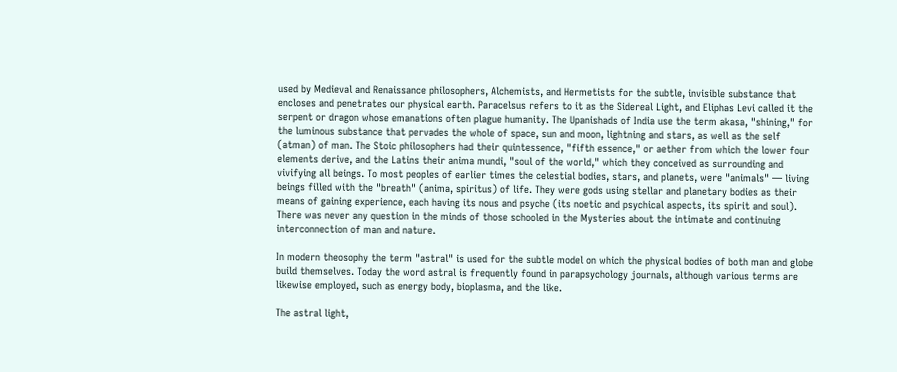used by Medieval and Renaissance philosophers, Alchemists, and Hermetists for the subtle, invisible substance that encloses and penetrates our physical earth. Paracelsus refers to it as the Sidereal Light, and Eliphas Levi called it the serpent or dragon whose emanations often plague humanity. The Upanishads of India use the term akasa, "shining," for the luminous substance that pervades the whole of space, sun and moon, lightning and stars, as well as the self (atman) of man. The Stoic philosophers had their quintessence, "fifth essence," or aether from which the lower four elements derive, and the Latins their anima mundi, "soul of the world," which they conceived as surrounding and vivifying all beings. To most peoples of earlier times the celestial bodies, stars, and planets, were "animals" — living beings filled with the "breath" (anima, spiritus) of life. They were gods using stellar and planetary bodies as their means of gaining experience, each having its nous and psyche (its noetic and psychical aspects, its spirit and soul). There was never any question in the minds of those schooled in the Mysteries about the intimate and continuing interconnection of man and nature.

In modern theosophy the term "astral" is used for the subtle model on which the physical bodies of both man and globe build themselves. Today the word astral is frequently found in parapsychology journals, although various terms are likewise employed, such as energy body, bioplasma, and the like.

The astral light,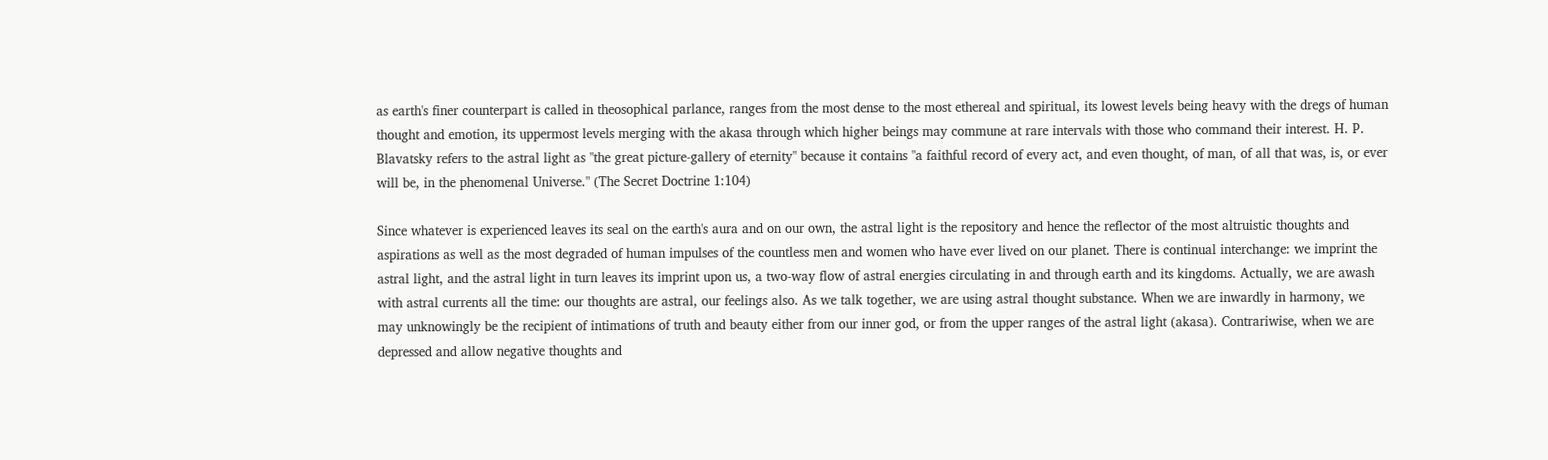as earth's finer counterpart is called in theosophical parlance, ranges from the most dense to the most ethereal and spiritual, its lowest levels being heavy with the dregs of human thought and emotion, its uppermost levels merging with the akasa through which higher beings may commune at rare intervals with those who command their interest. H. P. Blavatsky refers to the astral light as "the great picture-gallery of eternity" because it contains "a faithful record of every act, and even thought, of man, of all that was, is, or ever will be, in the phenomenal Universe." (The Secret Doctrine 1:104)

Since whatever is experienced leaves its seal on the earth's aura and on our own, the astral light is the repository and hence the reflector of the most altruistic thoughts and aspirations as well as the most degraded of human impulses of the countless men and women who have ever lived on our planet. There is continual interchange: we imprint the astral light, and the astral light in turn leaves its imprint upon us, a two-way flow of astral energies circulating in and through earth and its kingdoms. Actually, we are awash with astral currents all the time: our thoughts are astral, our feelings also. As we talk together, we are using astral thought substance. When we are inwardly in harmony, we may unknowingly be the recipient of intimations of truth and beauty either from our inner god, or from the upper ranges of the astral light (akasa). Contrariwise, when we are depressed and allow negative thoughts and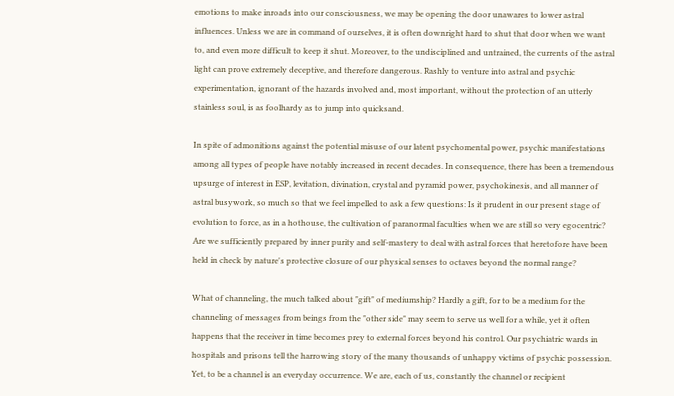emotions to make inroads into our consciousness, we may be opening the door unawares to lower astral influences. Unless we are in command of ourselves, it is often downright hard to shut that door when we want to, and even more difficult to keep it shut. Moreover, to the undisciplined and untrained, the currents of the astral light can prove extremely deceptive, and therefore dangerous. Rashly to venture into astral and psychic experimentation, ignorant of the hazards involved and, most important, without the protection of an utterly stainless soul, is as foolhardy as to jump into quicksand.

In spite of admonitions against the potential misuse of our latent psychomental power, psychic manifestations among all types of people have notably increased in recent decades. In consequence, there has been a tremendous upsurge of interest in ESP, levitation, divination, crystal and pyramid power, psychokinesis, and all manner of astral busywork, so much so that we feel impelled to ask a few questions: Is it prudent in our present stage of evolution to force, as in a hothouse, the cultivation of paranormal faculties when we are still so very egocentric? Are we sufficiently prepared by inner purity and self-mastery to deal with astral forces that heretofore have been held in check by nature's protective closure of our physical senses to octaves beyond the normal range?

What of channeling, the much talked about "gift" of mediumship? Hardly a gift, for to be a medium for the channeling of messages from beings from the "other side" may seem to serve us well for a while, yet it often happens that the receiver in time becomes prey to external forces beyond his control. Our psychiatric wards in hospitals and prisons tell the harrowing story of the many thousands of unhappy victims of psychic possession. Yet, to be a channel is an everyday occurrence. We are, each of us, constantly the channel or recipient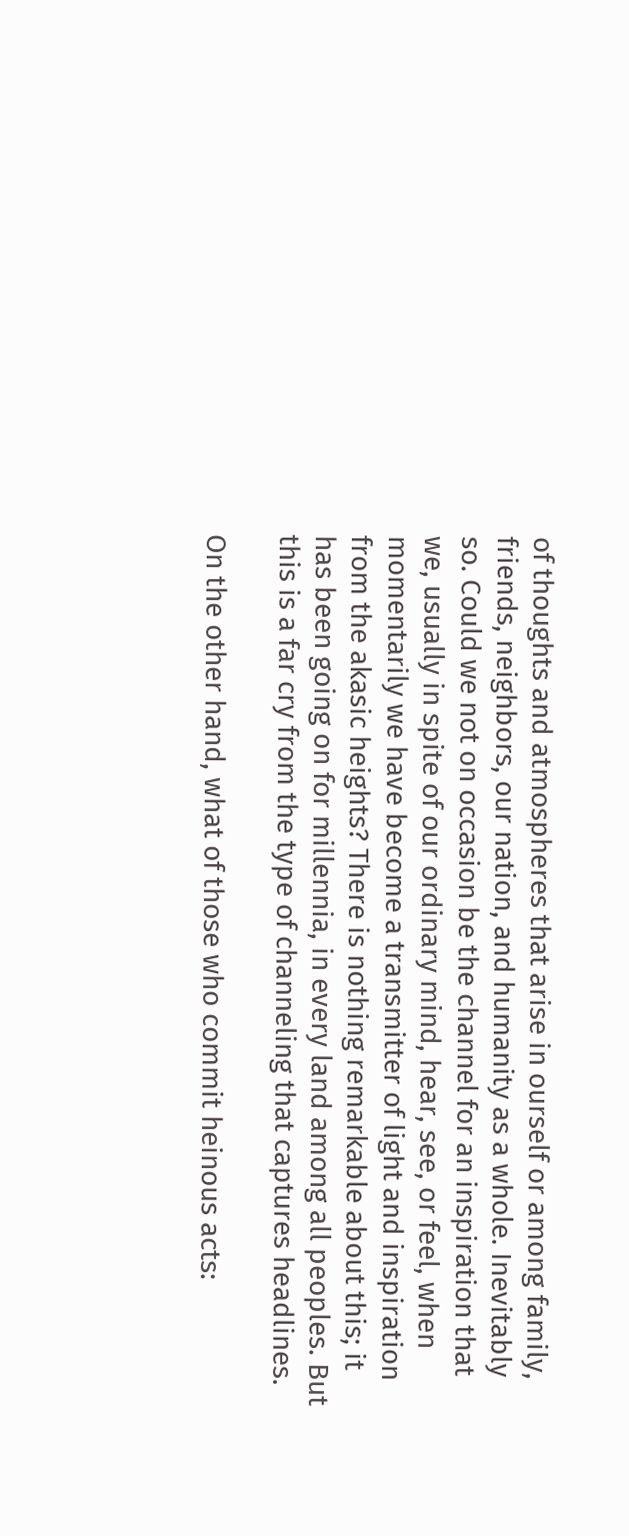of thoughts and atmospheres that arise in ourself or among family, friends, neighbors, our nation, and humanity as a whole. Inevitably so. Could we not on occasion be the channel for an inspiration that we, usually in spite of our ordinary mind, hear, see, or feel, when momentarily we have become a transmitter of light and inspiration from the akasic heights? There is nothing remarkable about this; it has been going on for millennia, in every land among all peoples. But this is a far cry from the type of channeling that captures headlines.

On the other hand, what of those who commit heinous acts: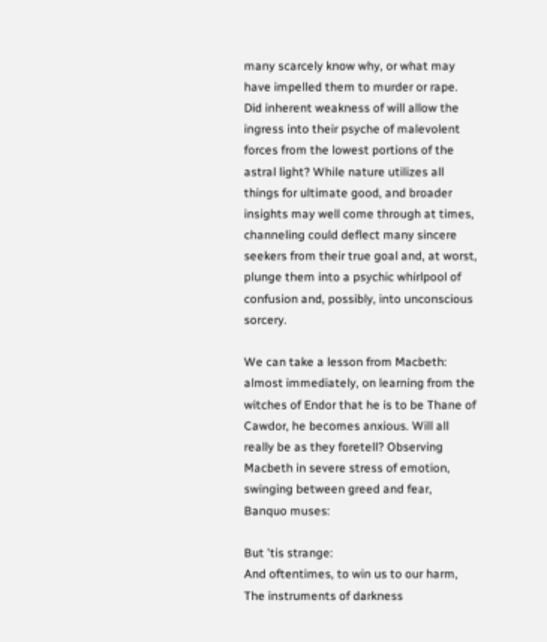many scarcely know why, or what may have impelled them to murder or rape. Did inherent weakness of will allow the ingress into their psyche of malevolent forces from the lowest portions of the astral light? While nature utilizes all things for ultimate good, and broader insights may well come through at times, channeling could deflect many sincere seekers from their true goal and, at worst, plunge them into a psychic whirlpool of confusion and, possibly, into unconscious sorcery.

We can take a lesson from Macbeth: almost immediately, on learning from the witches of Endor that he is to be Thane of Cawdor, he becomes anxious. Will all really be as they foretell? Observing Macbeth in severe stress of emotion, swinging between greed and fear, Banquo muses:

But 'tis strange:
And oftentimes, to win us to our harm,
The instruments of darkness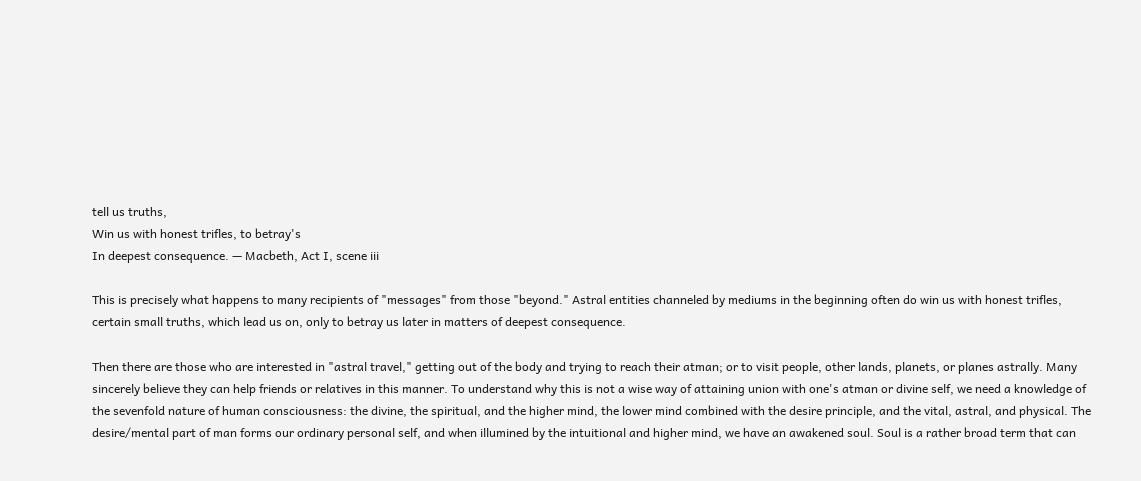tell us truths,
Win us with honest trifles, to betray's
In deepest consequence. — Macbeth, Act I, scene iii

This is precisely what happens to many recipients of "messages" from those "beyond." Astral entities channeled by mediums in the beginning often do win us with honest trifles, certain small truths, which lead us on, only to betray us later in matters of deepest consequence.

Then there are those who are interested in "astral travel," getting out of the body and trying to reach their atman; or to visit people, other lands, planets, or planes astrally. Many sincerely believe they can help friends or relatives in this manner. To understand why this is not a wise way of attaining union with one's atman or divine self, we need a knowledge of the sevenfold nature of human consciousness: the divine, the spiritual, and the higher mind, the lower mind combined with the desire principle, and the vital, astral, and physical. The desire/mental part of man forms our ordinary personal self, and when illumined by the intuitional and higher mind, we have an awakened soul. Soul is a rather broad term that can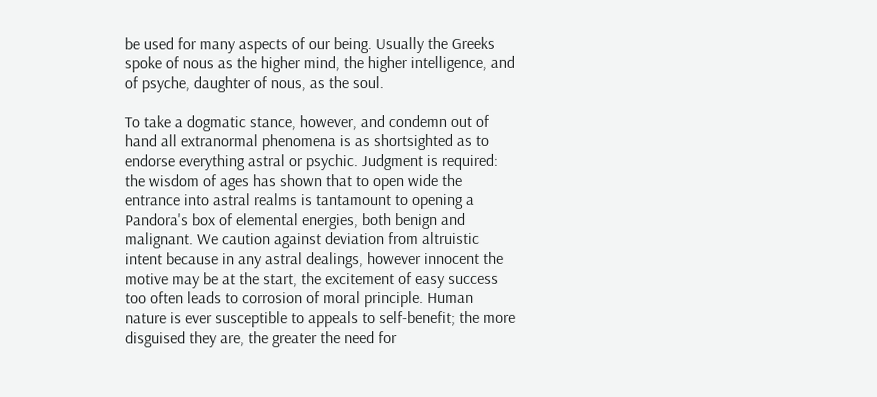be used for many aspects of our being. Usually the Greeks spoke of nous as the higher mind, the higher intelligence, and of psyche, daughter of nous, as the soul.

To take a dogmatic stance, however, and condemn out of hand all extranormal phenomena is as shortsighted as to endorse everything astral or psychic. Judgment is required: the wisdom of ages has shown that to open wide the entrance into astral realms is tantamount to opening a Pandora's box of elemental energies, both benign and malignant. We caution against deviation from altruistic intent because in any astral dealings, however innocent the motive may be at the start, the excitement of easy success too often leads to corrosion of moral principle. Human nature is ever susceptible to appeals to self-benefit; the more disguised they are, the greater the need for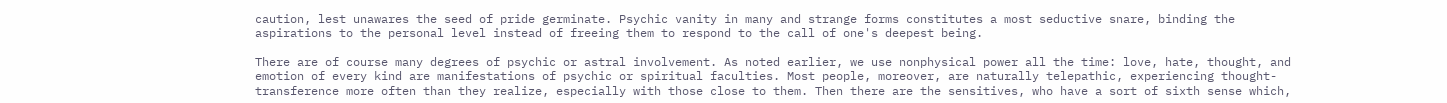caution, lest unawares the seed of pride germinate. Psychic vanity in many and strange forms constitutes a most seductive snare, binding the aspirations to the personal level instead of freeing them to respond to the call of one's deepest being.

There are of course many degrees of psychic or astral involvement. As noted earlier, we use nonphysical power all the time: love, hate, thought, and emotion of every kind are manifestations of psychic or spiritual faculties. Most people, moreover, are naturally telepathic, experiencing thought-transference more often than they realize, especially with those close to them. Then there are the sensitives, who have a sort of sixth sense which,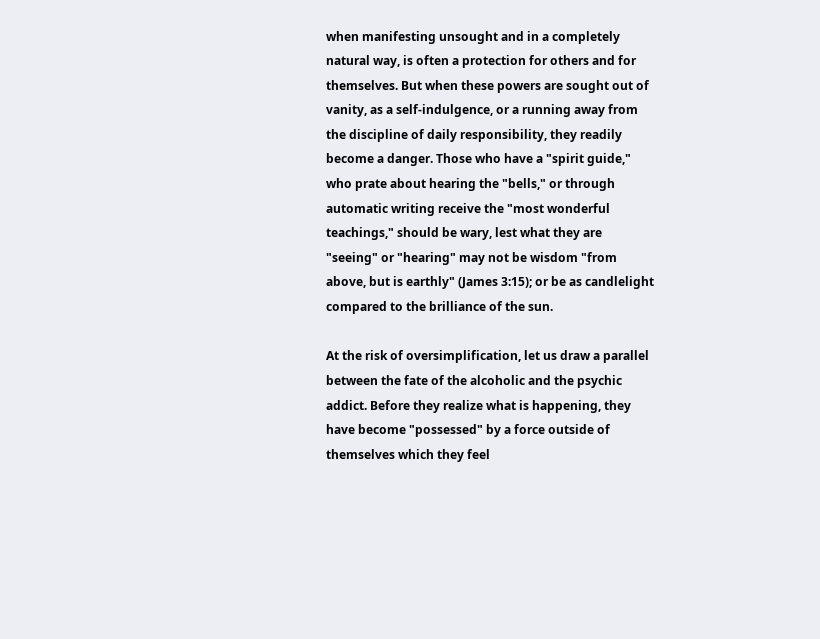when manifesting unsought and in a completely natural way, is often a protection for others and for themselves. But when these powers are sought out of vanity, as a self-indulgence, or a running away from the discipline of daily responsibility, they readily become a danger. Those who have a "spirit guide," who prate about hearing the "bells," or through automatic writing receive the "most wonderful teachings," should be wary, lest what they are "seeing" or "hearing" may not be wisdom "from above, but is earthly" (James 3:15); or be as candlelight compared to the brilliance of the sun.

At the risk of oversimplification, let us draw a parallel between the fate of the alcoholic and the psychic addict. Before they realize what is happening, they have become "possessed" by a force outside of themselves which they feel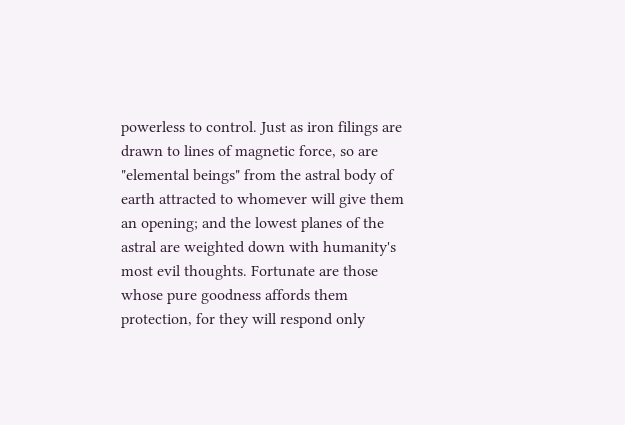powerless to control. Just as iron filings are drawn to lines of magnetic force, so are "elemental beings" from the astral body of earth attracted to whomever will give them an opening; and the lowest planes of the astral are weighted down with humanity's most evil thoughts. Fortunate are those whose pure goodness affords them protection, for they will respond only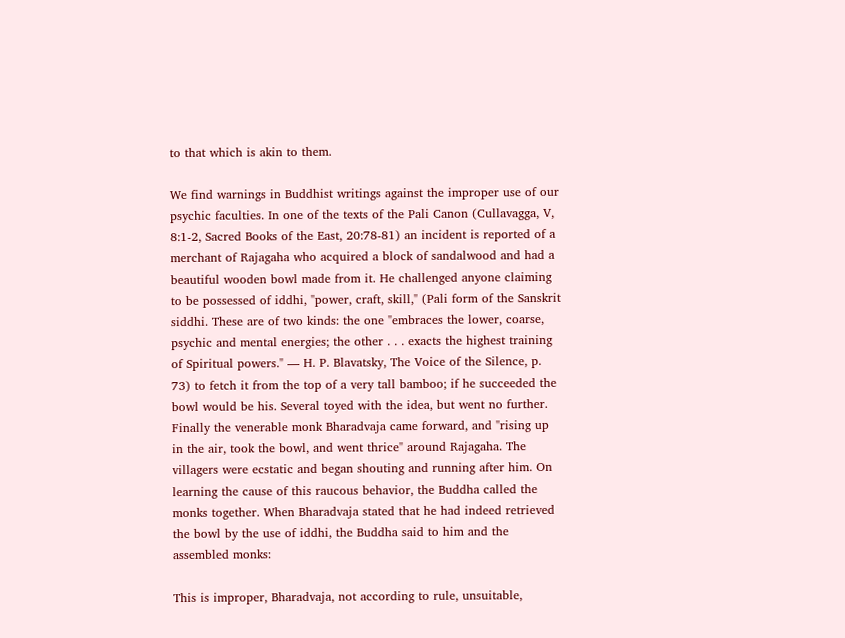to that which is akin to them.

We find warnings in Buddhist writings against the improper use of our psychic faculties. In one of the texts of the Pali Canon (Cullavagga, V, 8:1-2, Sacred Books of the East, 20:78-81) an incident is reported of a merchant of Rajagaha who acquired a block of sandalwood and had a beautiful wooden bowl made from it. He challenged anyone claiming to be possessed of iddhi, "power, craft, skill," (Pali form of the Sanskrit siddhi. These are of two kinds: the one "embraces the lower, coarse, psychic and mental energies; the other . . . exacts the highest training of Spiritual powers." — H. P. Blavatsky, The Voice of the Silence, p. 73) to fetch it from the top of a very tall bamboo; if he succeeded the bowl would be his. Several toyed with the idea, but went no further. Finally the venerable monk Bharadvaja came forward, and "rising up in the air, took the bowl, and went thrice" around Rajagaha. The villagers were ecstatic and began shouting and running after him. On learning the cause of this raucous behavior, the Buddha called the monks together. When Bharadvaja stated that he had indeed retrieved the bowl by the use of iddhi, the Buddha said to him and the assembled monks:

This is improper, Bharadvaja, not according to rule, unsuitable,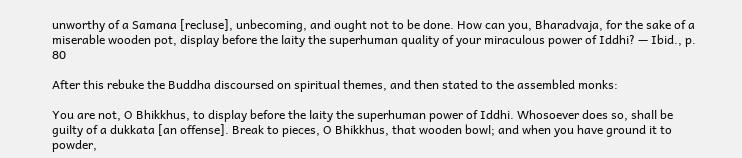unworthy of a Samana [recluse], unbecoming, and ought not to be done. How can you, Bharadvaja, for the sake of a miserable wooden pot, display before the laity the superhuman quality of your miraculous power of Iddhi? — Ibid., p. 80

After this rebuke the Buddha discoursed on spiritual themes, and then stated to the assembled monks:

You are not, O Bhikkhus, to display before the laity the superhuman power of Iddhi. Whosoever does so, shall be guilty of a dukkata [an offense]. Break to pieces, O Bhikkhus, that wooden bowl; and when you have ground it to powder,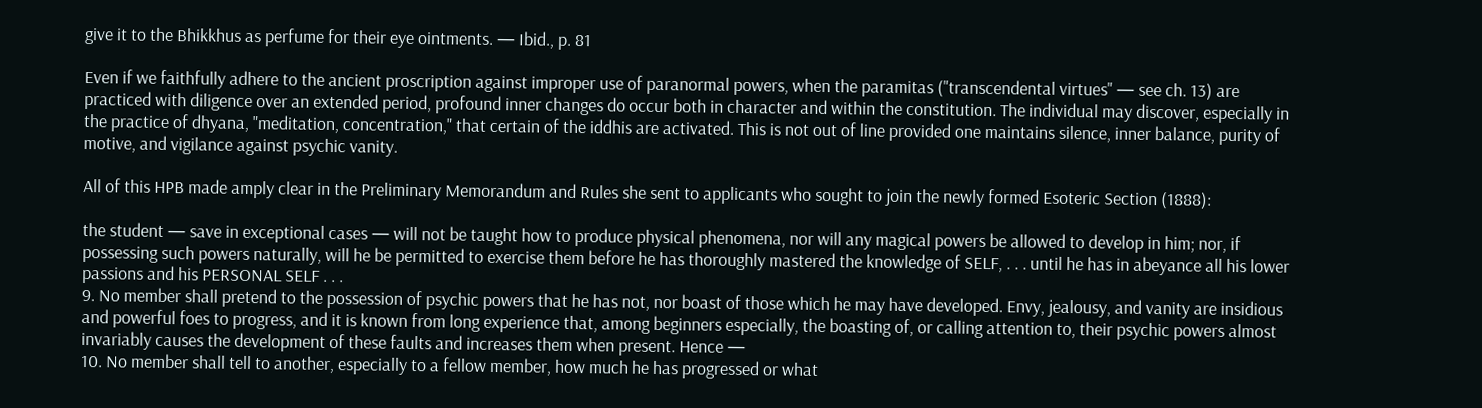give it to the Bhikkhus as perfume for their eye ointments. — Ibid., p. 81

Even if we faithfully adhere to the ancient proscription against improper use of paranormal powers, when the paramitas ("transcendental virtues" — see ch. 13) are practiced with diligence over an extended period, profound inner changes do occur both in character and within the constitution. The individual may discover, especially in the practice of dhyana, "meditation, concentration," that certain of the iddhis are activated. This is not out of line provided one maintains silence, inner balance, purity of motive, and vigilance against psychic vanity.

All of this HPB made amply clear in the Preliminary Memorandum and Rules she sent to applicants who sought to join the newly formed Esoteric Section (1888):

the student — save in exceptional cases — will not be taught how to produce physical phenomena, nor will any magical powers be allowed to develop in him; nor, if possessing such powers naturally, will he be permitted to exercise them before he has thoroughly mastered the knowledge of SELF, . . . until he has in abeyance all his lower passions and his PERSONAL SELF . . .
9. No member shall pretend to the possession of psychic powers that he has not, nor boast of those which he may have developed. Envy, jealousy, and vanity are insidious and powerful foes to progress, and it is known from long experience that, among beginners especially, the boasting of, or calling attention to, their psychic powers almost invariably causes the development of these faults and increases them when present. Hence —
10. No member shall tell to another, especially to a fellow member, how much he has progressed or what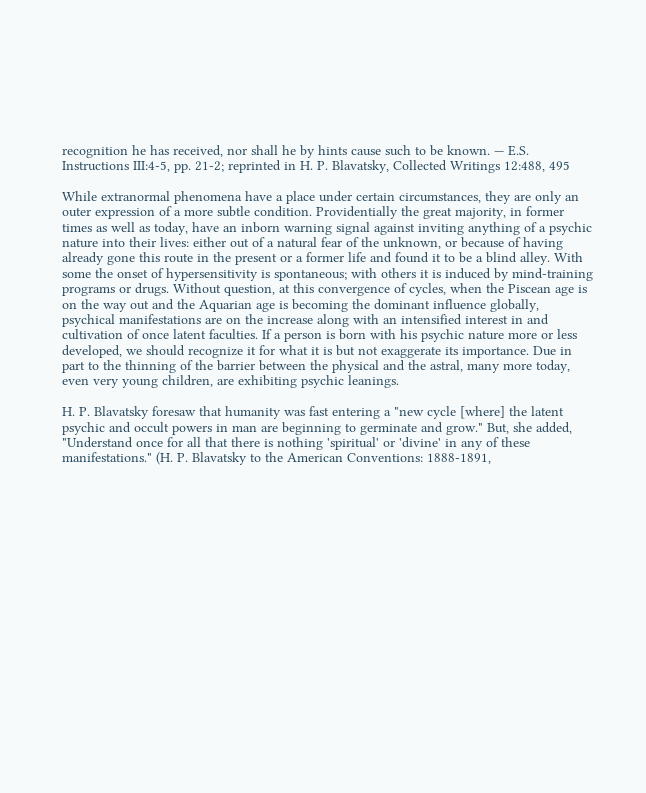recognition he has received, nor shall he by hints cause such to be known. — E.S. Instructions III:4-5, pp. 21-2; reprinted in H. P. Blavatsky, Collected Writings 12:488, 495

While extranormal phenomena have a place under certain circumstances, they are only an outer expression of a more subtle condition. Providentially the great majority, in former times as well as today, have an inborn warning signal against inviting anything of a psychic nature into their lives: either out of a natural fear of the unknown, or because of having already gone this route in the present or a former life and found it to be a blind alley. With some the onset of hypersensitivity is spontaneous; with others it is induced by mind-training programs or drugs. Without question, at this convergence of cycles, when the Piscean age is on the way out and the Aquarian age is becoming the dominant influence globally, psychical manifestations are on the increase along with an intensified interest in and cultivation of once latent faculties. If a person is born with his psychic nature more or less developed, we should recognize it for what it is but not exaggerate its importance. Due in part to the thinning of the barrier between the physical and the astral, many more today, even very young children, are exhibiting psychic leanings.

H. P. Blavatsky foresaw that humanity was fast entering a "new cycle [where] the latent psychic and occult powers in man are beginning to germinate and grow." But, she added, "Understand once for all that there is nothing 'spiritual' or 'divine' in any of these manifestations." (H. P. Blavatsky to the American Conventions: 1888-1891,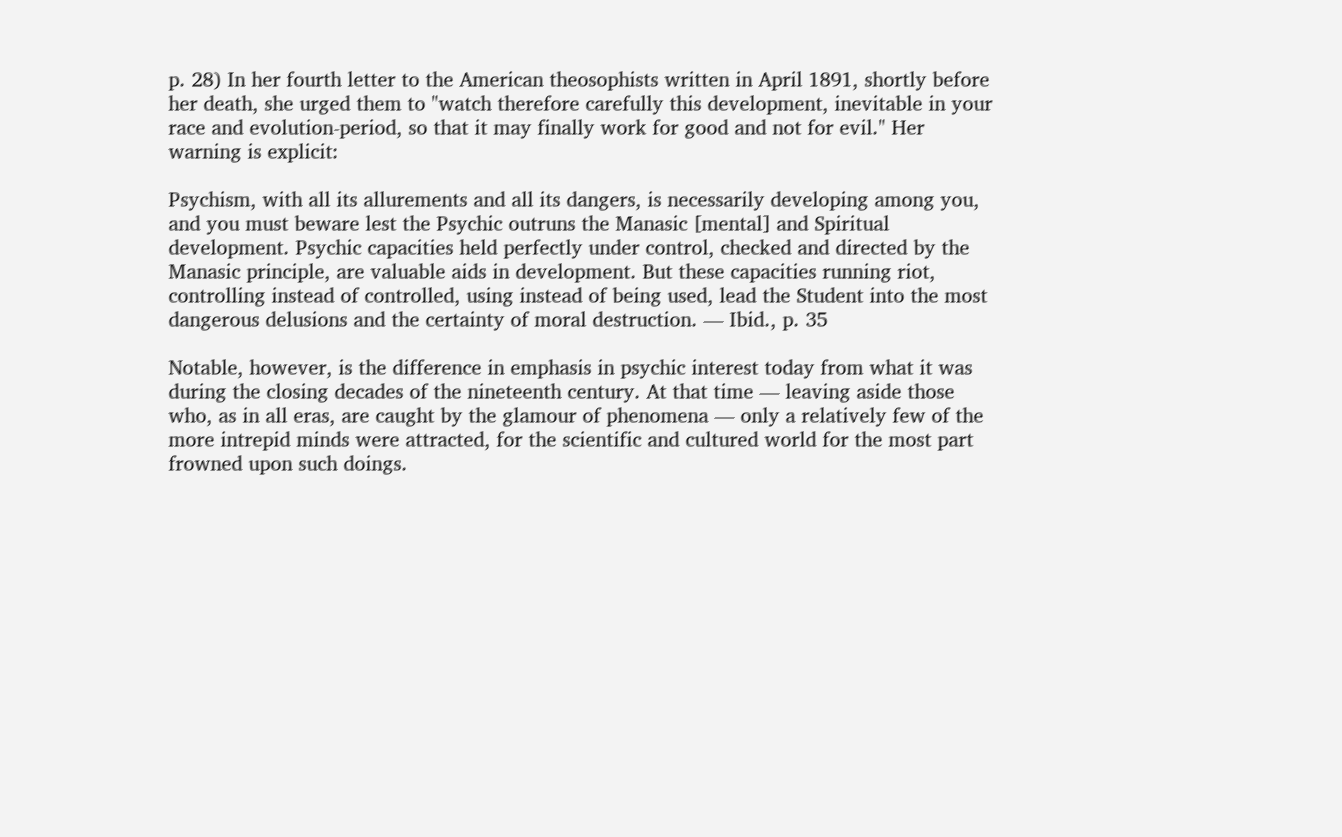p. 28) In her fourth letter to the American theosophists written in April 1891, shortly before her death, she urged them to "watch therefore carefully this development, inevitable in your race and evolution-period, so that it may finally work for good and not for evil." Her warning is explicit:

Psychism, with all its allurements and all its dangers, is necessarily developing among you, and you must beware lest the Psychic outruns the Manasic [mental] and Spiritual development. Psychic capacities held perfectly under control, checked and directed by the Manasic principle, are valuable aids in development. But these capacities running riot, controlling instead of controlled, using instead of being used, lead the Student into the most dangerous delusions and the certainty of moral destruction. — Ibid., p. 35

Notable, however, is the difference in emphasis in psychic interest today from what it was during the closing decades of the nineteenth century. At that time — leaving aside those who, as in all eras, are caught by the glamour of phenomena — only a relatively few of the more intrepid minds were attracted, for the scientific and cultured world for the most part frowned upon such doings.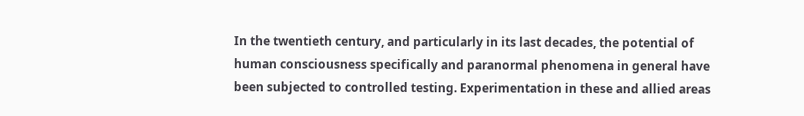In the twentieth century, and particularly in its last decades, the potential of human consciousness specifically and paranormal phenomena in general have been subjected to controlled testing. Experimentation in these and allied areas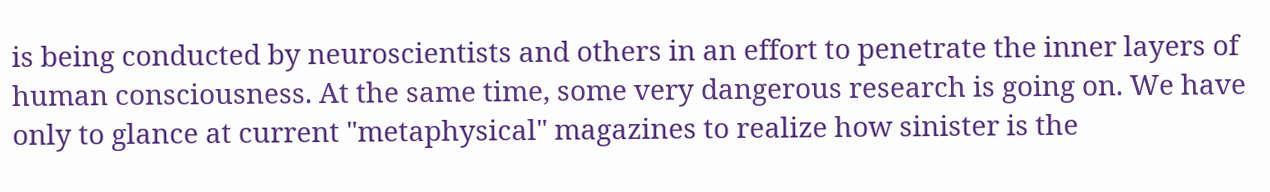is being conducted by neuroscientists and others in an effort to penetrate the inner layers of human consciousness. At the same time, some very dangerous research is going on. We have only to glance at current "metaphysical" magazines to realize how sinister is the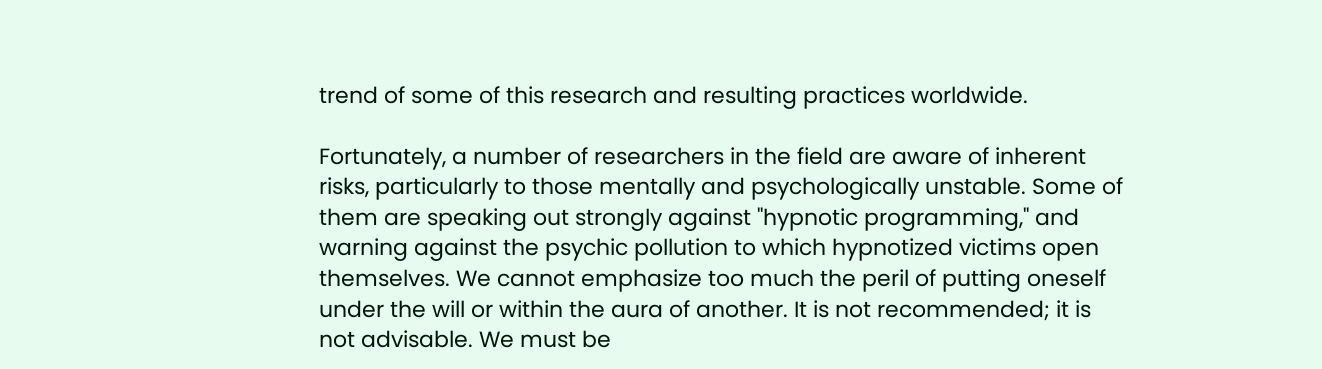trend of some of this research and resulting practices worldwide.

Fortunately, a number of researchers in the field are aware of inherent risks, particularly to those mentally and psychologically unstable. Some of them are speaking out strongly against "hypnotic programming," and warning against the psychic pollution to which hypnotized victims open themselves. We cannot emphasize too much the peril of putting oneself under the will or within the aura of another. It is not recommended; it is not advisable. We must be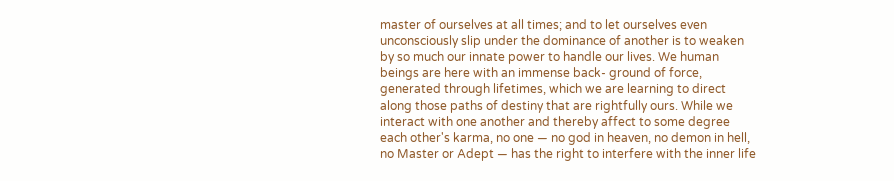master of ourselves at all times; and to let ourselves even unconsciously slip under the dominance of another is to weaken by so much our innate power to handle our lives. We human beings are here with an immense back- ground of force, generated through lifetimes, which we are learning to direct along those paths of destiny that are rightfully ours. While we interact with one another and thereby affect to some degree each other's karma, no one — no god in heaven, no demon in hell, no Master or Adept — has the right to interfere with the inner life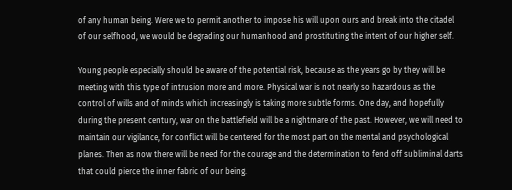of any human being. Were we to permit another to impose his will upon ours and break into the citadel of our selfhood, we would be degrading our humanhood and prostituting the intent of our higher self.

Young people especially should be aware of the potential risk, because as the years go by they will be meeting with this type of intrusion more and more. Physical war is not nearly so hazardous as the control of wills and of minds which increasingly is taking more subtle forms. One day, and hopefully during the present century, war on the battlefield will be a nightmare of the past. However, we will need to maintain our vigilance, for conflict will be centered for the most part on the mental and psychological planes. Then as now there will be need for the courage and the determination to fend off subliminal darts that could pierce the inner fabric of our being.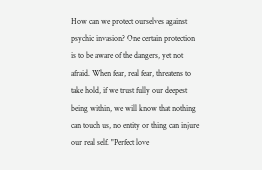How can we protect ourselves against psychic invasion? One certain protection is to be aware of the dangers, yet not afraid. When fear, real fear, threatens to take hold, if we trust fully our deepest being within, we will know that nothing can touch us, no entity or thing can injure our real self. "Perfect love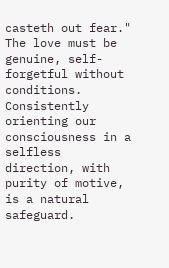casteth out fear." The love must be genuine, self-forgetful without conditions. Consistently orienting our consciousness in a selfless direction, with purity of motive, is a natural safeguard.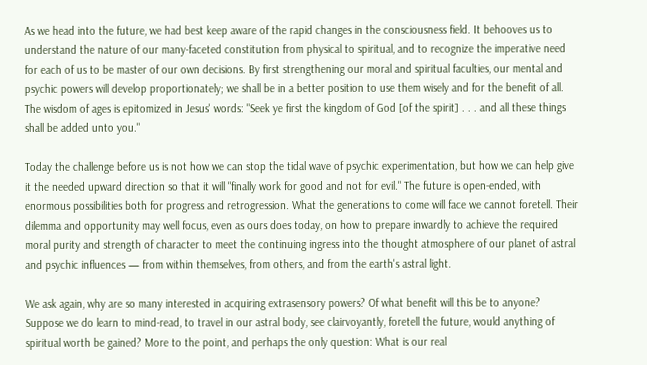As we head into the future, we had best keep aware of the rapid changes in the consciousness field. It behooves us to understand the nature of our many-faceted constitution from physical to spiritual, and to recognize the imperative need for each of us to be master of our own decisions. By first strengthening our moral and spiritual faculties, our mental and psychic powers will develop proportionately; we shall be in a better position to use them wisely and for the benefit of all. The wisdom of ages is epitomized in Jesus' words: "Seek ye first the kingdom of God [of the spirit] . . . and all these things shall be added unto you."

Today the challenge before us is not how we can stop the tidal wave of psychic experimentation, but how we can help give it the needed upward direction so that it will "finally work for good and not for evil." The future is open-ended, with enormous possibilities both for progress and retrogression. What the generations to come will face we cannot foretell. Their dilemma and opportunity may well focus, even as ours does today, on how to prepare inwardly to achieve the required moral purity and strength of character to meet the continuing ingress into the thought atmosphere of our planet of astral and psychic influences — from within themselves, from others, and from the earth's astral light.

We ask again, why are so many interested in acquiring extrasensory powers? Of what benefit will this be to anyone? Suppose we do learn to mind-read, to travel in our astral body, see clairvoyantly, foretell the future, would anything of spiritual worth be gained? More to the point, and perhaps the only question: What is our real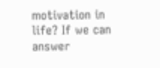motivation in life? If we can answer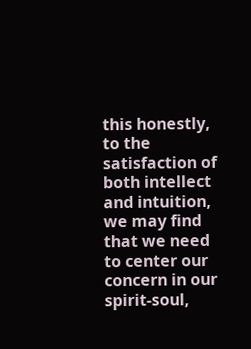this honestly, to the satisfaction of both intellect and intuition, we may find that we need to center our concern in our spirit-soul,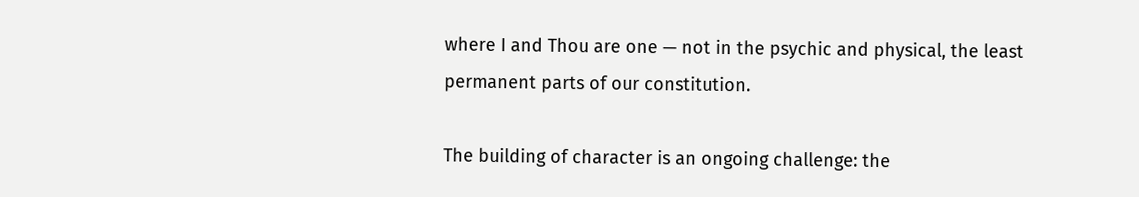where I and Thou are one — not in the psychic and physical, the least permanent parts of our constitution.

The building of character is an ongoing challenge: the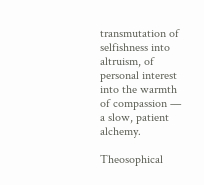transmutation of selfishness into altruism, of personal interest into the warmth of compassion — a slow, patient alchemy.

Theosophical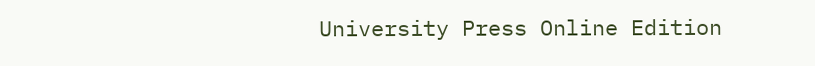University Press Online Edition